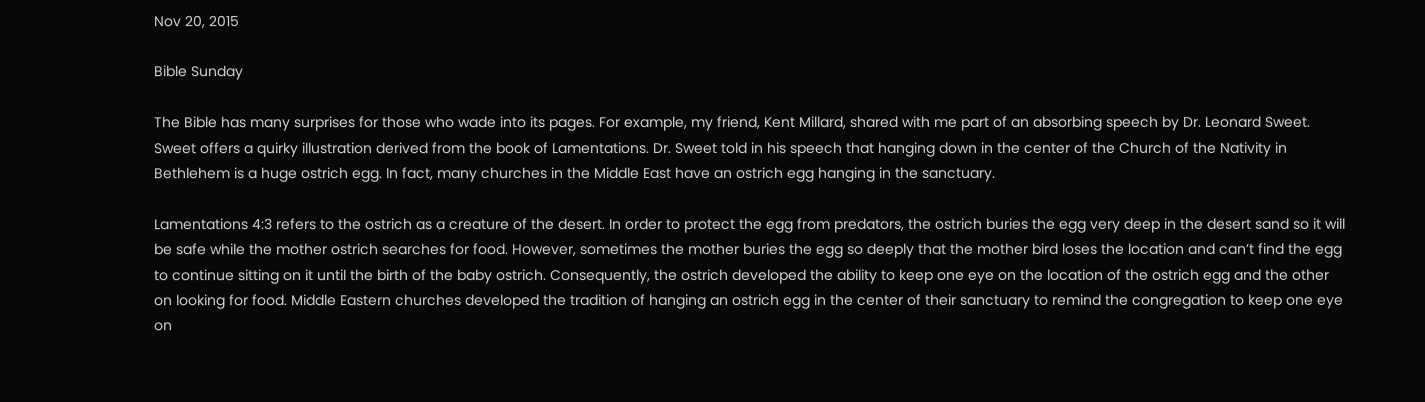Nov 20, 2015

Bible Sunday

The Bible has many surprises for those who wade into its pages. For example, my friend, Kent Millard, shared with me part of an absorbing speech by Dr. Leonard Sweet. Sweet offers a quirky illustration derived from the book of Lamentations. Dr. Sweet told in his speech that hanging down in the center of the Church of the Nativity in Bethlehem is a huge ostrich egg. In fact, many churches in the Middle East have an ostrich egg hanging in the sanctuary.

Lamentations 4:3 refers to the ostrich as a creature of the desert. In order to protect the egg from predators, the ostrich buries the egg very deep in the desert sand so it will be safe while the mother ostrich searches for food. However, sometimes the mother buries the egg so deeply that the mother bird loses the location and can’t find the egg to continue sitting on it until the birth of the baby ostrich. Consequently, the ostrich developed the ability to keep one eye on the location of the ostrich egg and the other on looking for food. Middle Eastern churches developed the tradition of hanging an ostrich egg in the center of their sanctuary to remind the congregation to keep one eye on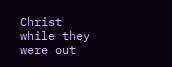Christ while they were out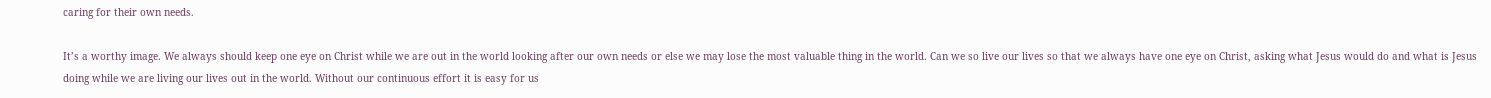caring for their own needs.

It’s a worthy image. We always should keep one eye on Christ while we are out in the world looking after our own needs or else we may lose the most valuable thing in the world. Can we so live our lives so that we always have one eye on Christ, asking what Jesus would do and what is Jesus doing while we are living our lives out in the world. Without our continuous effort it is easy for us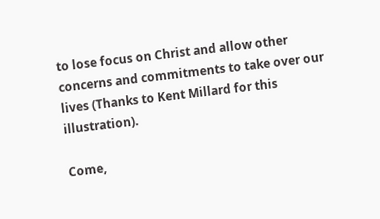to lose focus on Christ and allow other concerns and commitments to take over our lives (Thanks to Kent Millard for this illustration).

Come,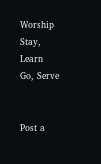Worship
Stay, Learn
Go, Serve


Post a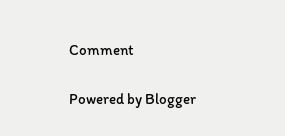Comment

Powered by Blogger